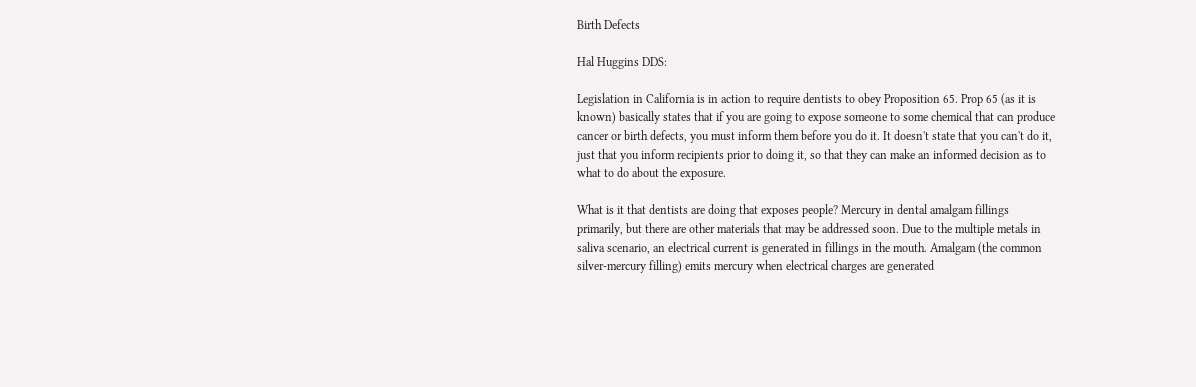Birth Defects

Hal Huggins DDS:

Legislation in California is in action to require dentists to obey Proposition 65. Prop 65 (as it is known) basically states that if you are going to expose someone to some chemical that can produce cancer or birth defects, you must inform them before you do it. It doesn't state that you can't do it, just that you inform recipients prior to doing it, so that they can make an informed decision as to what to do about the exposure.

What is it that dentists are doing that exposes people? Mercury in dental amalgam fillings primarily, but there are other materials that may be addressed soon. Due to the multiple metals in saliva scenario, an electrical current is generated in fillings in the mouth. Amalgam (the common silver-mercury filling) emits mercury when electrical charges are generated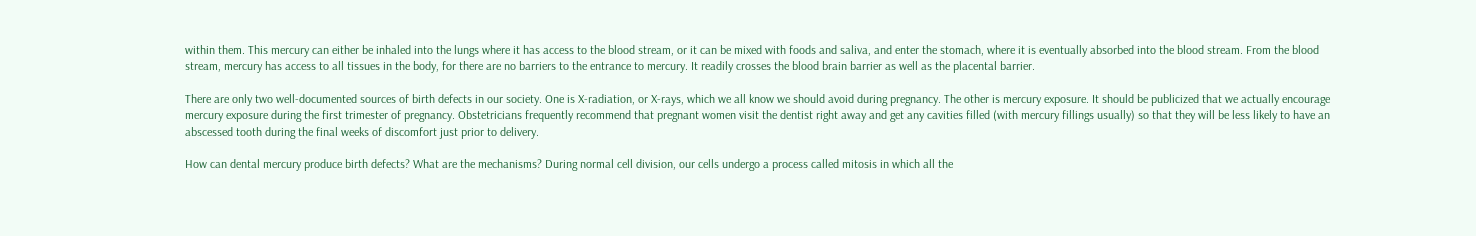within them. This mercury can either be inhaled into the lungs where it has access to the blood stream, or it can be mixed with foods and saliva, and enter the stomach, where it is eventually absorbed into the blood stream. From the blood stream, mercury has access to all tissues in the body, for there are no barriers to the entrance to mercury. It readily crosses the blood brain barrier as well as the placental barrier.

There are only two well-documented sources of birth defects in our society. One is X-radiation, or X-rays, which we all know we should avoid during pregnancy. The other is mercury exposure. It should be publicized that we actually encourage mercury exposure during the first trimester of pregnancy. Obstetricians frequently recommend that pregnant women visit the dentist right away and get any cavities filled (with mercury fillings usually) so that they will be less likely to have an abscessed tooth during the final weeks of discomfort just prior to delivery.

How can dental mercury produce birth defects? What are the mechanisms? During normal cell division, our cells undergo a process called mitosis in which all the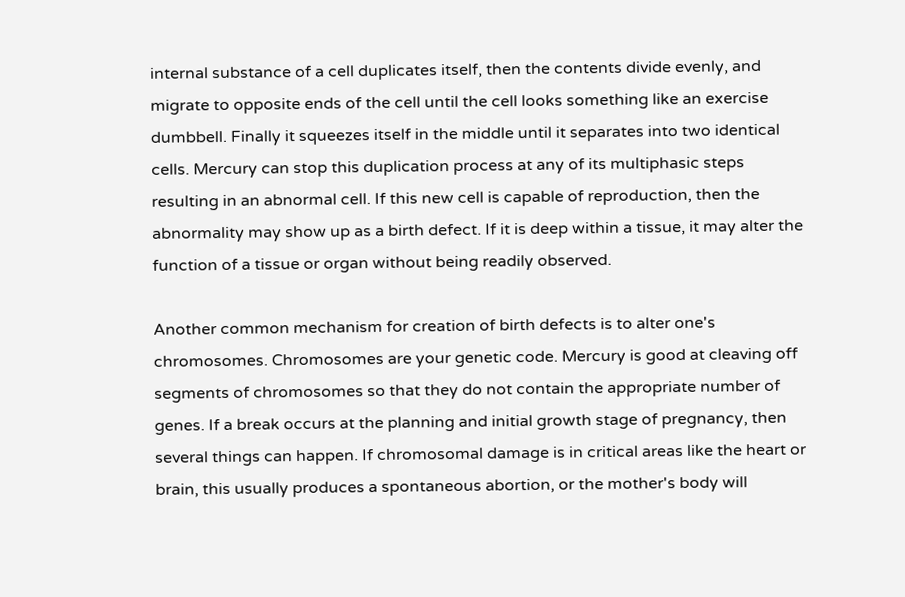internal substance of a cell duplicates itself, then the contents divide evenly, and migrate to opposite ends of the cell until the cell looks something like an exercise dumbbell. Finally it squeezes itself in the middle until it separates into two identical cells. Mercury can stop this duplication process at any of its multiphasic steps resulting in an abnormal cell. If this new cell is capable of reproduction, then the abnormality may show up as a birth defect. If it is deep within a tissue, it may alter the function of a tissue or organ without being readily observed.

Another common mechanism for creation of birth defects is to alter one's chromosomes. Chromosomes are your genetic code. Mercury is good at cleaving off segments of chromosomes so that they do not contain the appropriate number of genes. If a break occurs at the planning and initial growth stage of pregnancy, then several things can happen. If chromosomal damage is in critical areas like the heart or brain, this usually produces a spontaneous abortion, or the mother's body will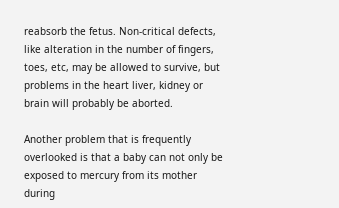reabsorb the fetus. Non-critical defects, like alteration in the number of fingers, toes, etc, may be allowed to survive, but problems in the heart liver, kidney or brain will probably be aborted.

Another problem that is frequently overlooked is that a baby can not only be exposed to mercury from its mother during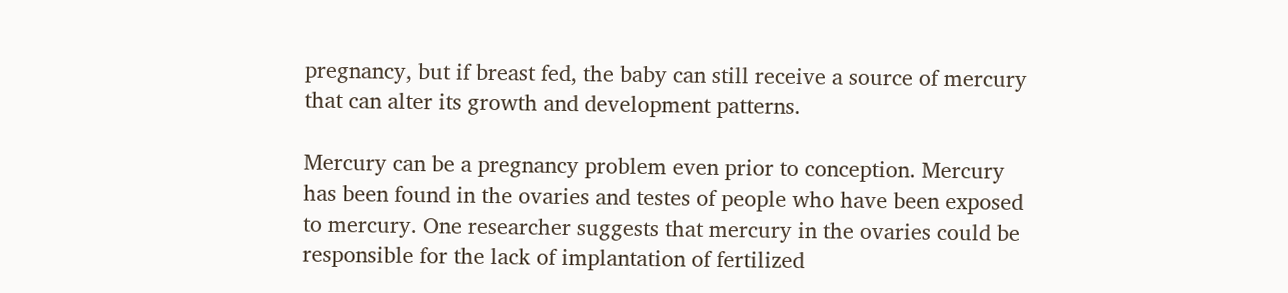pregnancy, but if breast fed, the baby can still receive a source of mercury that can alter its growth and development patterns.

Mercury can be a pregnancy problem even prior to conception. Mercury has been found in the ovaries and testes of people who have been exposed to mercury. One researcher suggests that mercury in the ovaries could be responsible for the lack of implantation of fertilized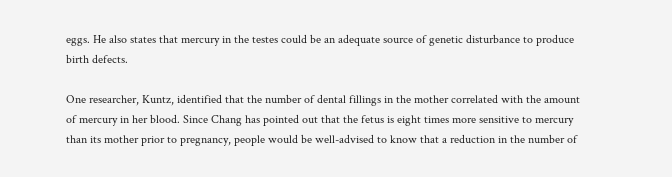eggs. He also states that mercury in the testes could be an adequate source of genetic disturbance to produce birth defects.

One researcher, Kuntz, identified that the number of dental fillings in the mother correlated with the amount of mercury in her blood. Since Chang has pointed out that the fetus is eight times more sensitive to mercury than its mother prior to pregnancy, people would be well-advised to know that a reduction in the number of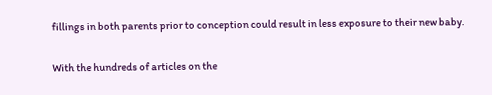fillings in both parents prior to conception could result in less exposure to their new baby.

With the hundreds of articles on the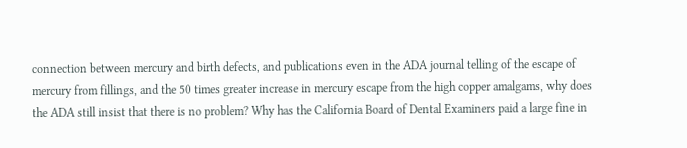connection between mercury and birth defects, and publications even in the ADA journal telling of the escape of mercury from fillings, and the 50 times greater increase in mercury escape from the high copper amalgams, why does the ADA still insist that there is no problem? Why has the California Board of Dental Examiners paid a large fine in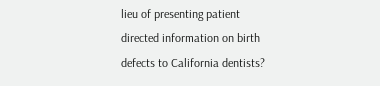lieu of presenting patient directed information on birth defects to California dentists?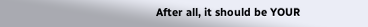After all, it should be YOUR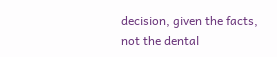decision, given the facts, not the dental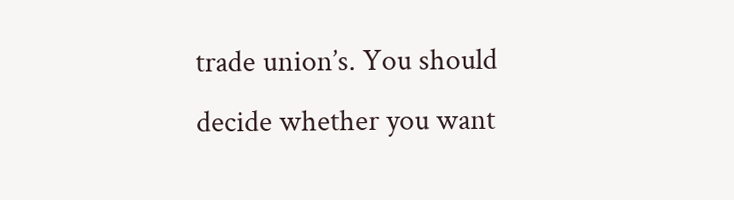trade union’s. You should decide whether you want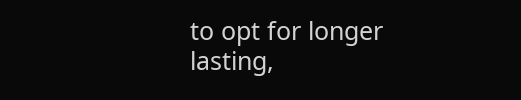to opt for longer lasting,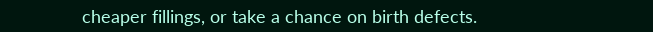cheaper fillings, or take a chance on birth defects.